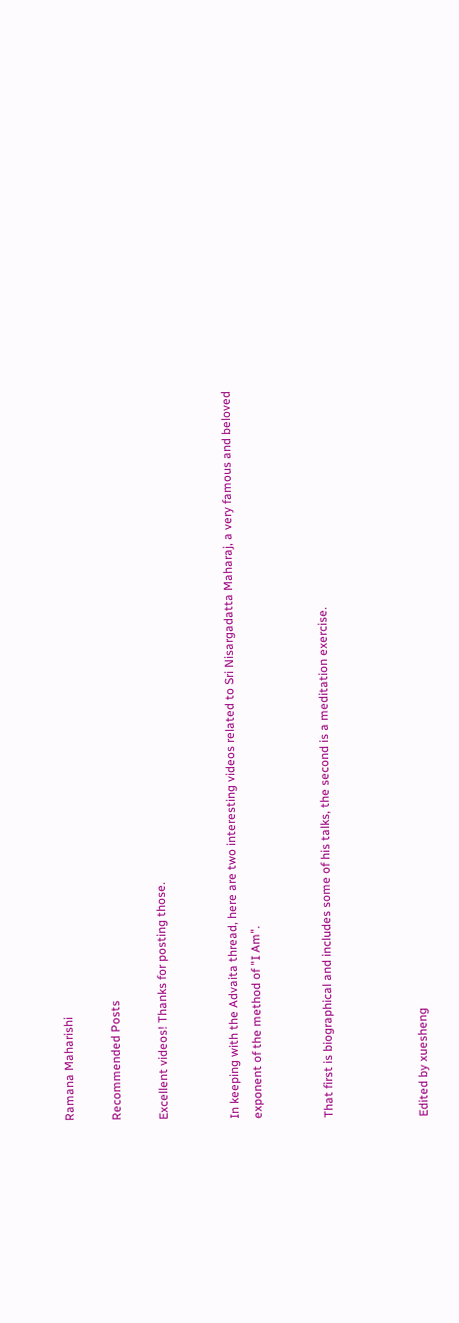Ramana Maharishi

Recommended Posts

Excellent videos! Thanks for posting those.


In keeping with the Advaita thread, here are two interesting videos related to Sri Nisargadatta Maharaj, a very famous and beloved exponent of the method of "I Am".


That first is biographical and includes some of his talks, the second is a meditation exercise.



Edited by xuesheng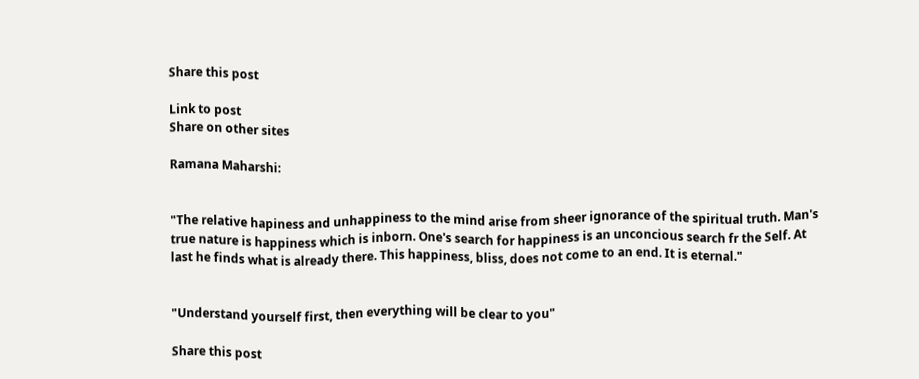Share this post

Link to post
Share on other sites

Ramana Maharshi:


"The relative hapiness and unhappiness to the mind arise from sheer ignorance of the spiritual truth. Man's true nature is happiness which is inborn. One's search for happiness is an unconcious search fr the Self. At last he finds what is already there. This happiness, bliss, does not come to an end. It is eternal."


"Understand yourself first, then everything will be clear to you"

Share this post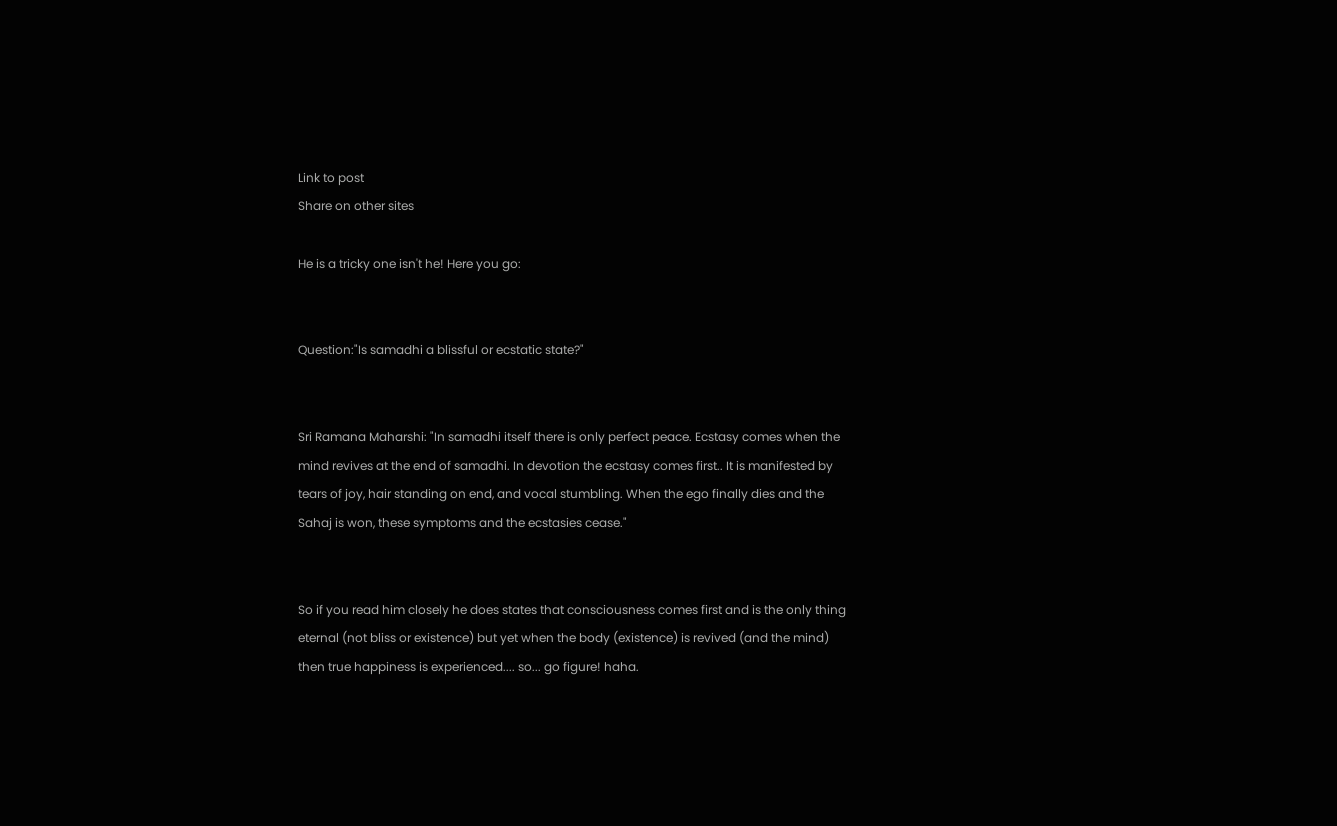Link to post
Share on other sites

He is a tricky one isn't he! Here you go:


Question:"Is samadhi a blissful or ecstatic state?"


Sri Ramana Maharshi: "In samadhi itself there is only perfect peace. Ecstasy comes when the mind revives at the end of samadhi. In devotion the ecstasy comes first.. It is manifested by tears of joy, hair standing on end, and vocal stumbling. When the ego finally dies and the Sahaj is won, these symptoms and the ecstasies cease."


So if you read him closely he does states that consciousness comes first and is the only thing eternal (not bliss or existence) but yet when the body (existence) is revived (and the mind) then true happiness is experienced.... so... go figure! haha.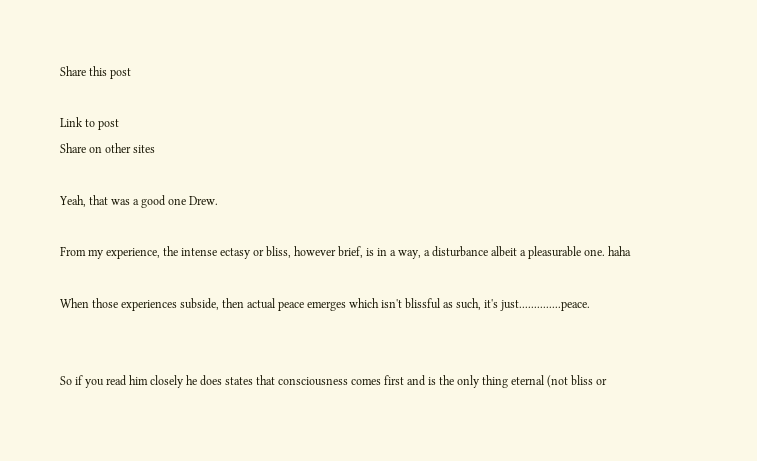Share this post

Link to post
Share on other sites

Yeah, that was a good one Drew.

From my experience, the intense ectasy or bliss, however brief, is in a way, a disturbance albeit a pleasurable one. haha

When those experiences subside, then actual peace emerges which isn't blissful as such, it's just..............peace.


So if you read him closely he does states that consciousness comes first and is the only thing eternal (not bliss or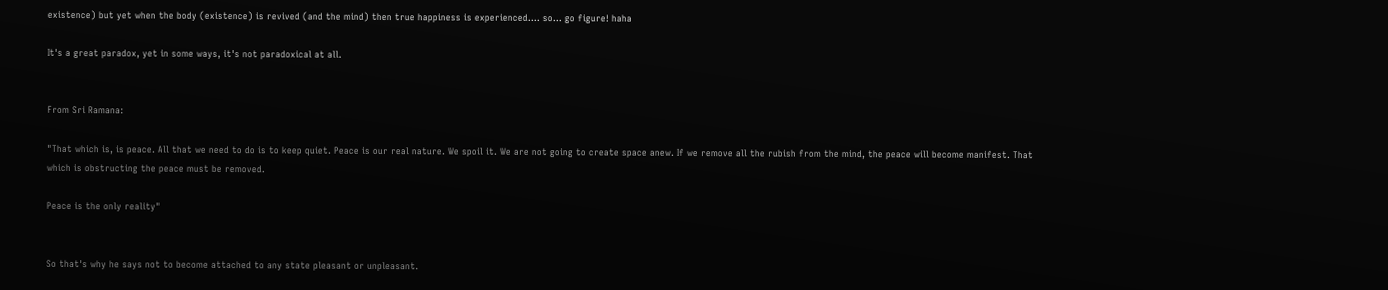existence) but yet when the body (existence) is revived (and the mind) then true happiness is experienced.... so... go figure! haha

It's a great paradox, yet in some ways, it's not paradoxical at all.


From Sri Ramana:

"That which is, is peace. All that we need to do is to keep quiet. Peace is our real nature. We spoil it. We are not going to create space anew. If we remove all the rubish from the mind, the peace will become manifest. That which is obstructing the peace must be removed.

Peace is the only reality"


So that's why he says not to become attached to any state pleasant or unpleasant.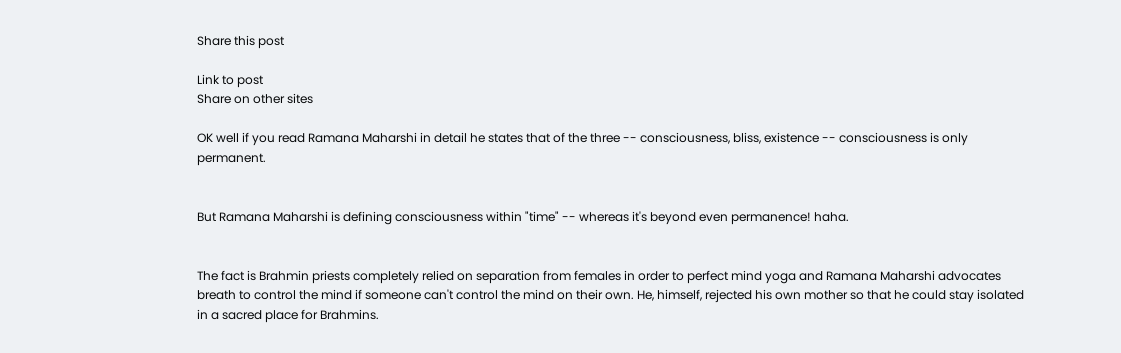Share this post

Link to post
Share on other sites

OK well if you read Ramana Maharshi in detail he states that of the three -- consciousness, bliss, existence -- consciousness is only permanent.


But Ramana Maharshi is defining consciousness within "time" -- whereas it's beyond even permanence! haha.


The fact is Brahmin priests completely relied on separation from females in order to perfect mind yoga and Ramana Maharshi advocates breath to control the mind if someone can't control the mind on their own. He, himself, rejected his own mother so that he could stay isolated in a sacred place for Brahmins.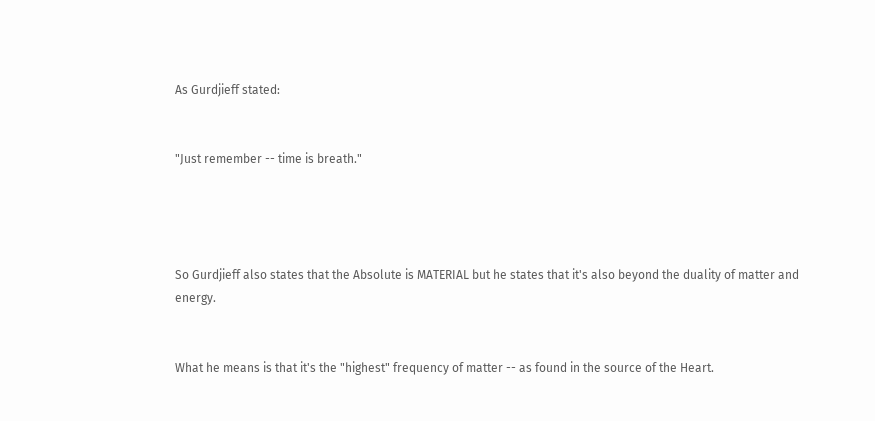As Gurdjieff stated:


"Just remember -- time is breath."




So Gurdjieff also states that the Absolute is MATERIAL but he states that it's also beyond the duality of matter and energy.


What he means is that it's the "highest" frequency of matter -- as found in the source of the Heart.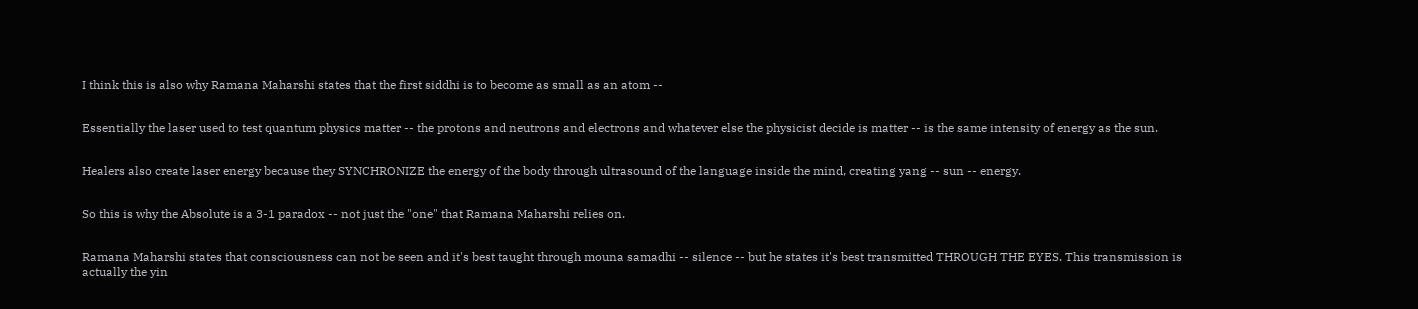I think this is also why Ramana Maharshi states that the first siddhi is to become as small as an atom --


Essentially the laser used to test quantum physics matter -- the protons and neutrons and electrons and whatever else the physicist decide is matter -- is the same intensity of energy as the sun.


Healers also create laser energy because they SYNCHRONIZE the energy of the body through ultrasound of the language inside the mind, creating yang -- sun -- energy.


So this is why the Absolute is a 3-1 paradox -- not just the "one" that Ramana Maharshi relies on.


Ramana Maharshi states that consciousness can not be seen and it's best taught through mouna samadhi -- silence -- but he states it's best transmitted THROUGH THE EYES. This transmission is actually the yin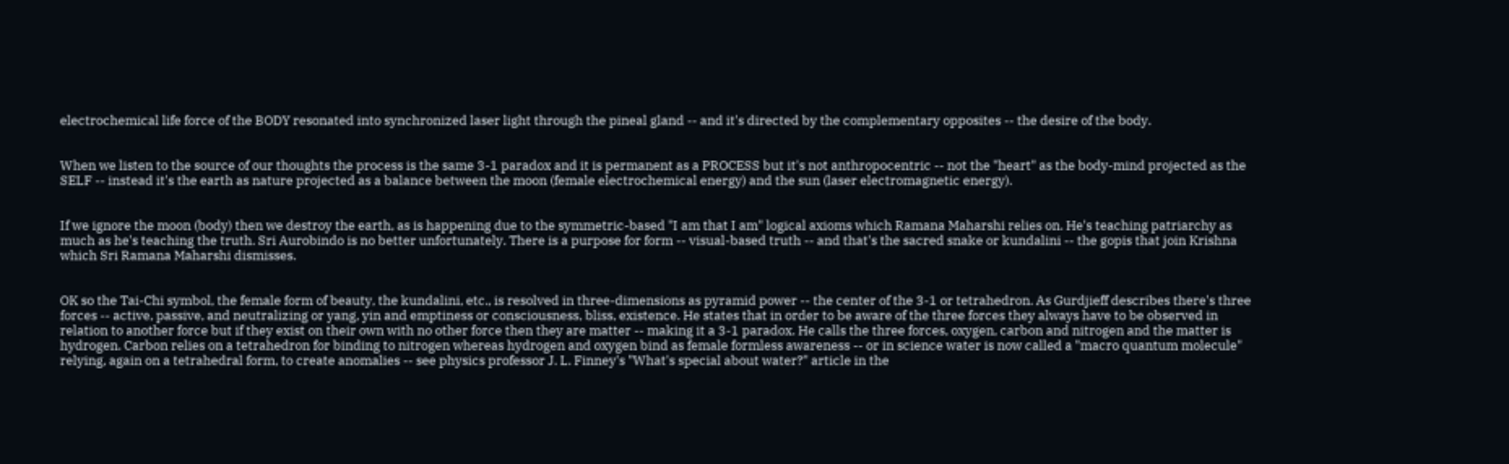electrochemical life force of the BODY resonated into synchronized laser light through the pineal gland -- and it's directed by the complementary opposites -- the desire of the body.


When we listen to the source of our thoughts the process is the same 3-1 paradox and it is permanent as a PROCESS but it's not anthropocentric -- not the "heart" as the body-mind projected as the SELF -- instead it's the earth as nature projected as a balance between the moon (female electrochemical energy) and the sun (laser electromagnetic energy).


If we ignore the moon (body) then we destroy the earth, as is happening due to the symmetric-based "I am that I am" logical axioms which Ramana Maharshi relies on. He's teaching patriarchy as much as he's teaching the truth. Sri Aurobindo is no better unfortunately. There is a purpose for form -- visual-based truth -- and that's the sacred snake or kundalini -- the gopis that join Krishna which Sri Ramana Maharshi dismisses.


OK so the Tai-Chi symbol, the female form of beauty, the kundalini, etc., is resolved in three-dimensions as pyramid power -- the center of the 3-1 or tetrahedron. As Gurdjieff describes there's three forces -- active, passive, and neutralizing or yang, yin and emptiness or consciousness, bliss, existence. He states that in order to be aware of the three forces they always have to be observed in relation to another force but if they exist on their own with no other force then they are matter -- making it a 3-1 paradox. He calls the three forces, oxygen, carbon and nitrogen and the matter is hydrogen. Carbon relies on a tetrahedron for binding to nitrogen whereas hydrogen and oxygen bind as female formless awareness -- or in science water is now called a "macro quantum molecule" relying, again on a tetrahedral form, to create anomalies -- see physics professor J. L. Finney's "What's special about water?" article in the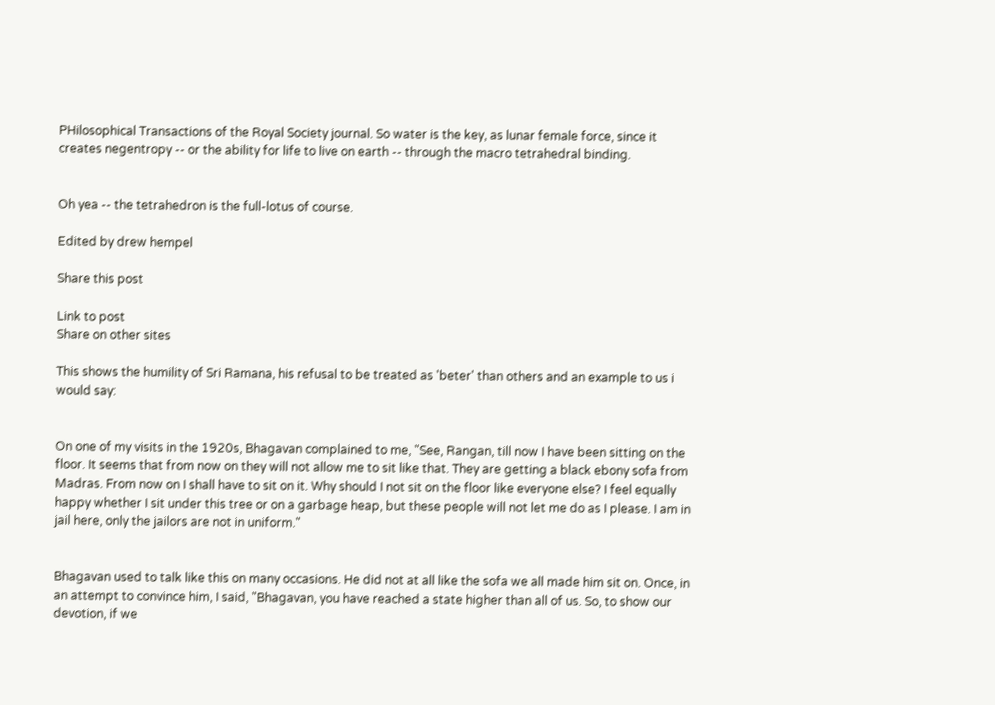PHilosophical Transactions of the Royal Society journal. So water is the key, as lunar female force, since it creates negentropy -- or the ability for life to live on earth -- through the macro tetrahedral binding.


Oh yea -- the tetrahedron is the full-lotus of course.

Edited by drew hempel

Share this post

Link to post
Share on other sites

This shows the humility of Sri Ramana, his refusal to be treated as 'beter' than others and an example to us i would say:


On one of my visits in the 1920s, Bhagavan complained to me, "See, Rangan, till now I have been sitting on the floor. It seems that from now on they will not allow me to sit like that. They are getting a black ebony sofa from Madras. From now on I shall have to sit on it. Why should I not sit on the floor like everyone else? I feel equally happy whether I sit under this tree or on a garbage heap, but these people will not let me do as I please. I am in jail here, only the jailors are not in uniform."


Bhagavan used to talk like this on many occasions. He did not at all like the sofa we all made him sit on. Once, in an attempt to convince him, I said, "Bhagavan, you have reached a state higher than all of us. So, to show our devotion, if we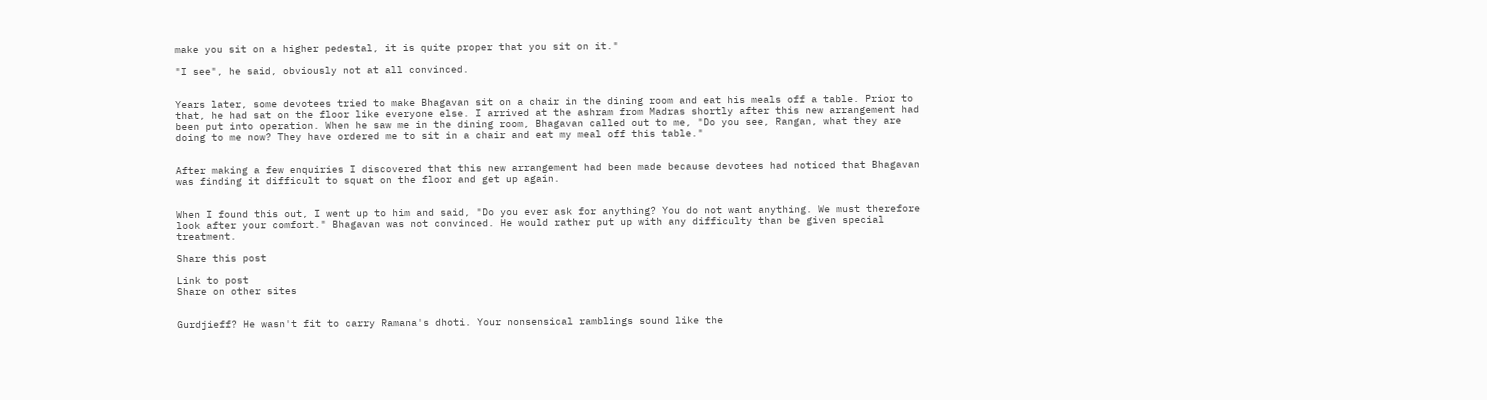make you sit on a higher pedestal, it is quite proper that you sit on it."

"I see", he said, obviously not at all convinced.


Years later, some devotees tried to make Bhagavan sit on a chair in the dining room and eat his meals off a table. Prior to that, he had sat on the floor like everyone else. I arrived at the ashram from Madras shortly after this new arrangement had been put into operation. When he saw me in the dining room, Bhagavan called out to me, "Do you see, Rangan, what they are doing to me now? They have ordered me to sit in a chair and eat my meal off this table."


After making a few enquiries I discovered that this new arrangement had been made because devotees had noticed that Bhagavan was finding it difficult to squat on the floor and get up again.


When I found this out, I went up to him and said, "Do you ever ask for anything? You do not want anything. We must therefore look after your comfort." Bhagavan was not convinced. He would rather put up with any difficulty than be given special treatment.

Share this post

Link to post
Share on other sites


Gurdjieff? He wasn't fit to carry Ramana's dhoti. Your nonsensical ramblings sound like the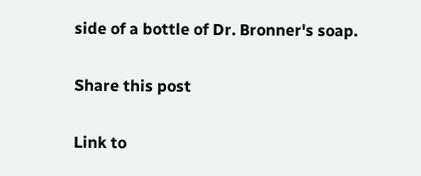side of a bottle of Dr. Bronner's soap.

Share this post

Link to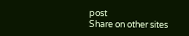post
Share on other sites